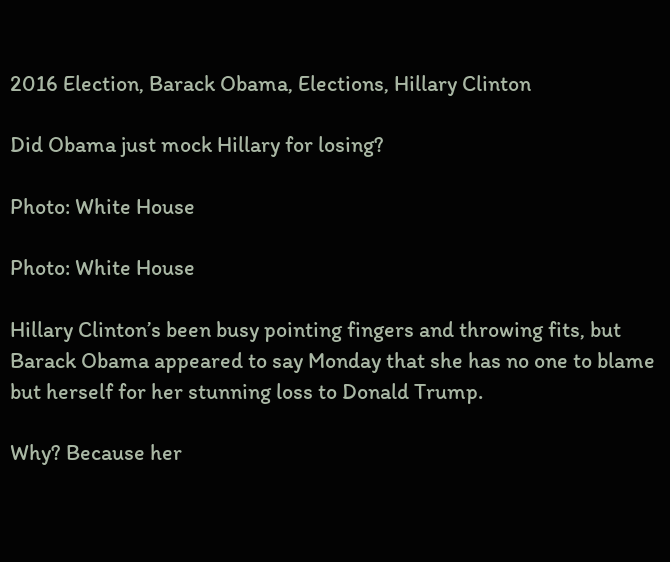2016 Election, Barack Obama, Elections, Hillary Clinton

Did Obama just mock Hillary for losing?

Photo: White House

Photo: White House

Hillary Clinton’s been busy pointing fingers and throwing fits, but Barack Obama appeared to say Monday that she has no one to blame but herself for her stunning loss to Donald Trump.

Why? Because her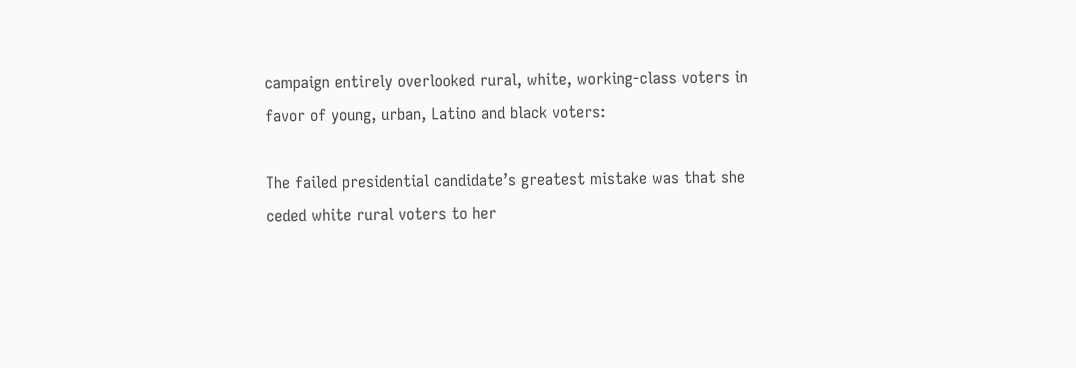campaign entirely overlooked rural, white, working-class voters in favor of young, urban, Latino and black voters:

The failed presidential candidate’s greatest mistake was that she ceded white rural voters to her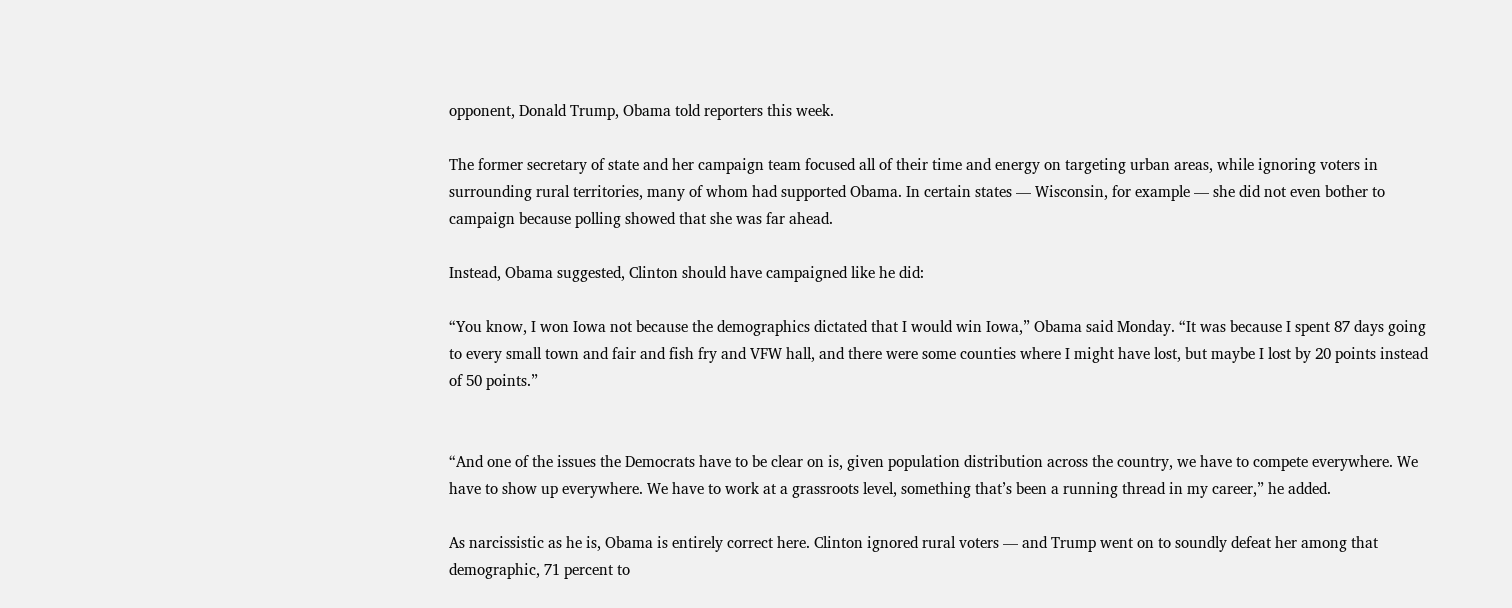opponent, Donald Trump, Obama told reporters this week.

The former secretary of state and her campaign team focused all of their time and energy on targeting urban areas, while ignoring voters in surrounding rural territories, many of whom had supported Obama. In certain states — Wisconsin, for example — she did not even bother to campaign because polling showed that she was far ahead.

Instead, Obama suggested, Clinton should have campaigned like he did:

“You know, I won Iowa not because the demographics dictated that I would win Iowa,” Obama said Monday. “It was because I spent 87 days going to every small town and fair and fish fry and VFW hall, and there were some counties where I might have lost, but maybe I lost by 20 points instead of 50 points.”


“And one of the issues the Democrats have to be clear on is, given population distribution across the country, we have to compete everywhere. We have to show up everywhere. We have to work at a grassroots level, something that’s been a running thread in my career,” he added.

As narcissistic as he is, Obama is entirely correct here. Clinton ignored rural voters — and Trump went on to soundly defeat her among that demographic, 71 percent to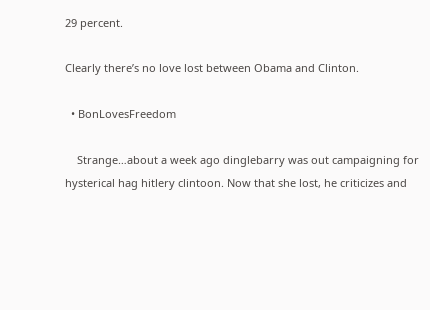29 percent.

Clearly there’s no love lost between Obama and Clinton.

  • BonLovesFreedom

    Strange…about a week ago dinglebarry was out campaigning for hysterical hag hitlery clintoon. Now that she lost, he criticizes and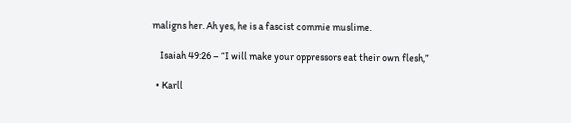maligns her. Ah yes, he is a fascist commie muslime.

    Isaiah 49:26 – “I will make your oppressors eat their own flesh,”

  • Karll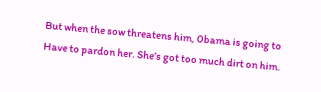But when the sow threatens him, 0bama is going to Have to pardon her. She’s got too much dirt on him.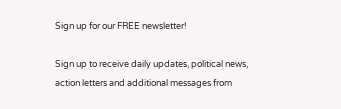Sign up for our FREE newsletter!

Sign up to receive daily updates, political news, action letters and additional messages from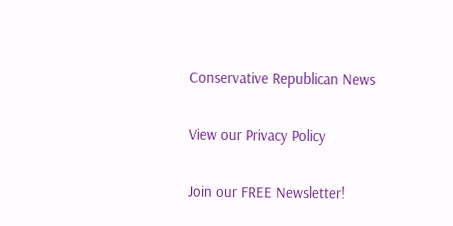Conservative Republican News

View our Privacy Policy

Join our FREE Newsletter!